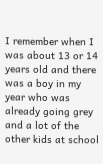I remember when I was about 13 or 14 years old and there was a boy in my year who was already going grey and a lot of the other kids at school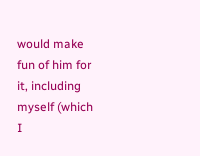would make fun of him for it, including myself (which I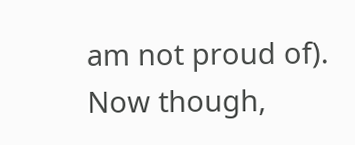am not proud of). Now though,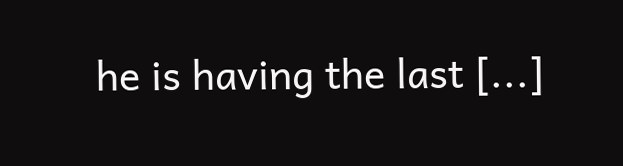he is having the last [...]